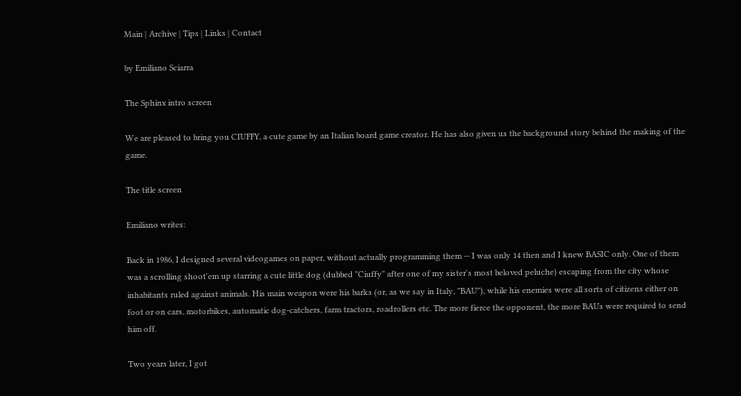Main | Archive | Tips | Links | Contact

by Emiliano Sciarra

The Sphinx intro screen

We are pleased to bring you CIUFFY, a cute game by an Italian board game creator. He has also given us the background story behind the making of the game.

The title screen

Emiliano writes:

Back in 1986, I designed several videogames on paper, without actually programming them -- I was only 14 then and I knew BASIC only. One of them was a scrolling shoot'em up starring a cute little dog (dubbed "Ciuffy" after one of my sister's most beloved peluche) escaping from the city whose inhabitants ruled against animals. His main weapon were his barks (or, as we say in Italy, "BAU"), while his enemies were all sorts of citizens either on foot or on cars, motorbikes, automatic dog-catchers, farm tractors, roadrollers etc. The more fierce the opponent, the more BAUs were required to send him off.

Two years later, I got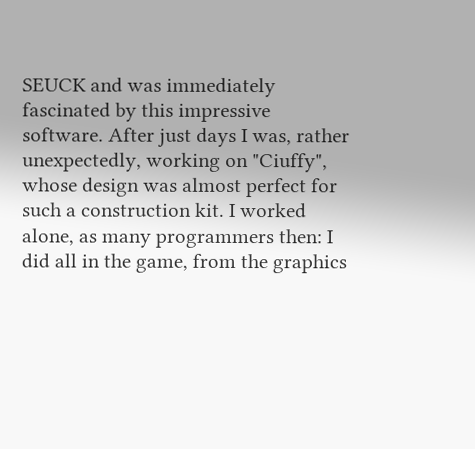SEUCK and was immediately fascinated by this impressive software. After just days I was, rather unexpectedly, working on "Ciuffy", whose design was almost perfect for such a construction kit. I worked alone, as many programmers then: I did all in the game, from the graphics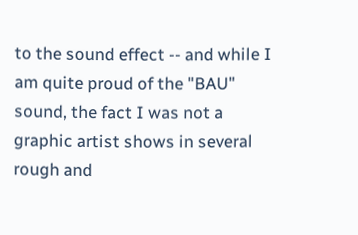to the sound effect -- and while I am quite proud of the "BAU" sound, the fact I was not a graphic artist shows in several rough and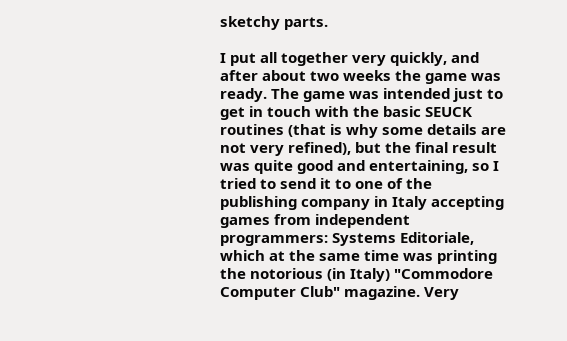sketchy parts.

I put all together very quickly, and after about two weeks the game was ready. The game was intended just to get in touch with the basic SEUCK routines (that is why some details are not very refined), but the final result was quite good and entertaining, so I tried to send it to one of the publishing company in Italy accepting games from independent programmers: Systems Editoriale, which at the same time was printing the notorious (in Italy) "Commodore Computer Club" magazine. Very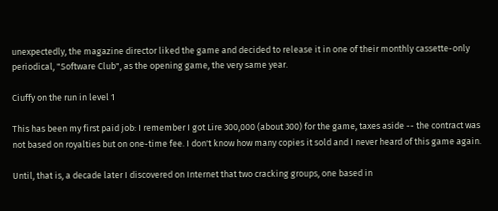unexpectedly, the magazine director liked the game and decided to release it in one of their monthly cassette-only periodical, "Software Club", as the opening game, the very same year.

Ciuffy on the run in level 1

This has been my first paid job: I remember I got Lire 300,000 (about 300) for the game, taxes aside -- the contract was not based on royalties but on one-time fee. I don't know how many copies it sold and I never heard of this game again.

Until, that is, a decade later I discovered on Internet that two cracking groups, one based in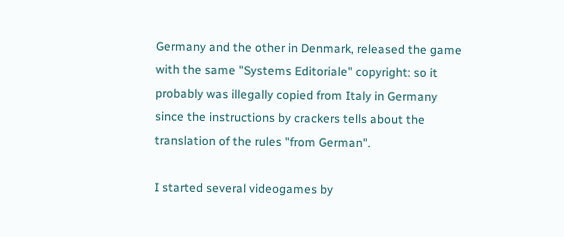Germany and the other in Denmark, released the game with the same "Systems Editoriale" copyright: so it probably was illegally copied from Italy in Germany since the instructions by crackers tells about the translation of the rules "from German".

I started several videogames by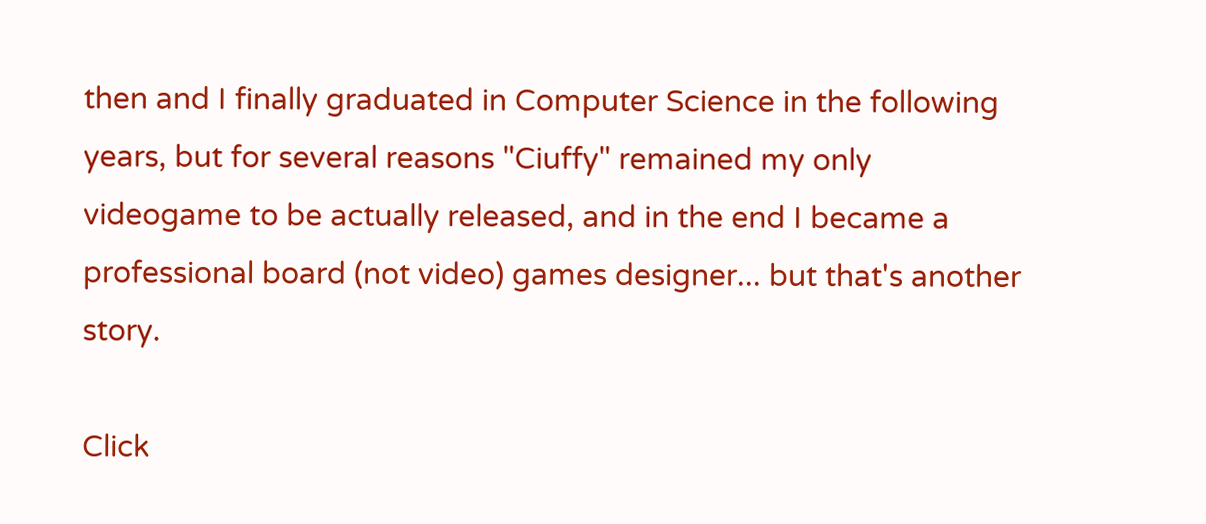then and I finally graduated in Computer Science in the following years, but for several reasons "Ciuffy" remained my only videogame to be actually released, and in the end I became a professional board (not video) games designer... but that's another story.

Click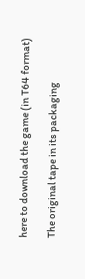here to download the game (in T64 format)

The original tape in its packaging